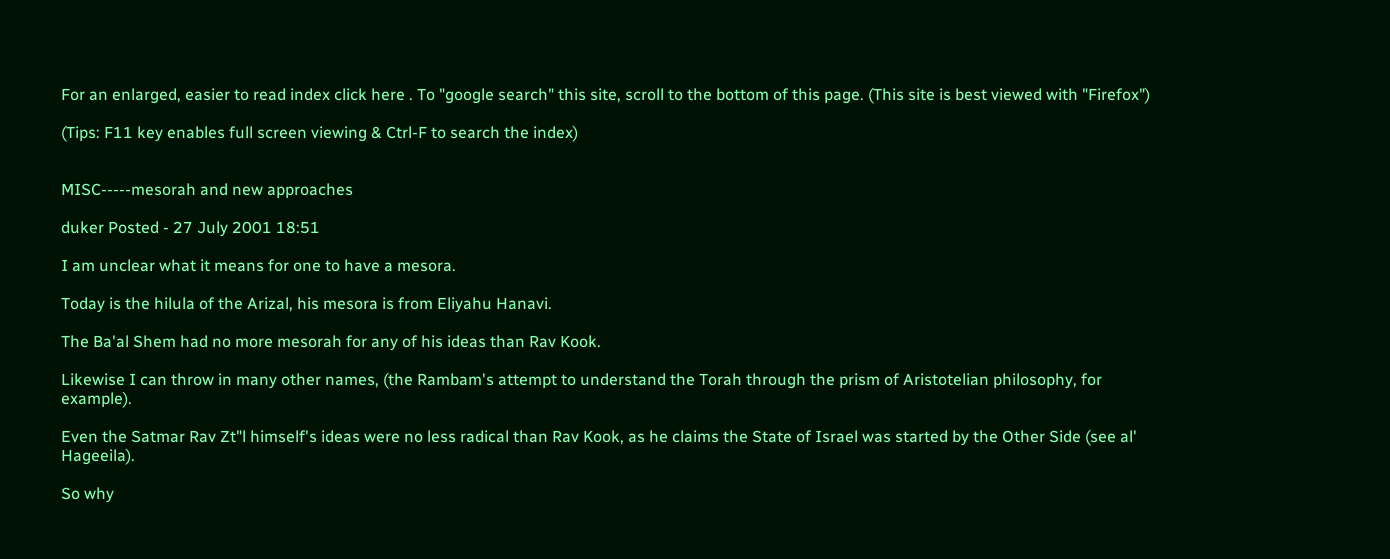For an enlarged, easier to read index click here . To "google search" this site, scroll to the bottom of this page. (This site is best viewed with "Firefox")

(Tips: F11 key enables full screen viewing & Ctrl-F to search the index)


MISC-----mesorah and new approaches

duker Posted - 27 July 2001 18:51

I am unclear what it means for one to have a mesora.

Today is the hilula of the Arizal, his mesora is from Eliyahu Hanavi.

The Ba'al Shem had no more mesorah for any of his ideas than Rav Kook.

Likewise I can throw in many other names, (the Rambam's attempt to understand the Torah through the prism of Aristotelian philosophy, for example).

Even the Satmar Rav Zt"l himself's ideas were no less radical than Rav Kook, as he claims the State of Israel was started by the Other Side (see al' Hageeila).

So why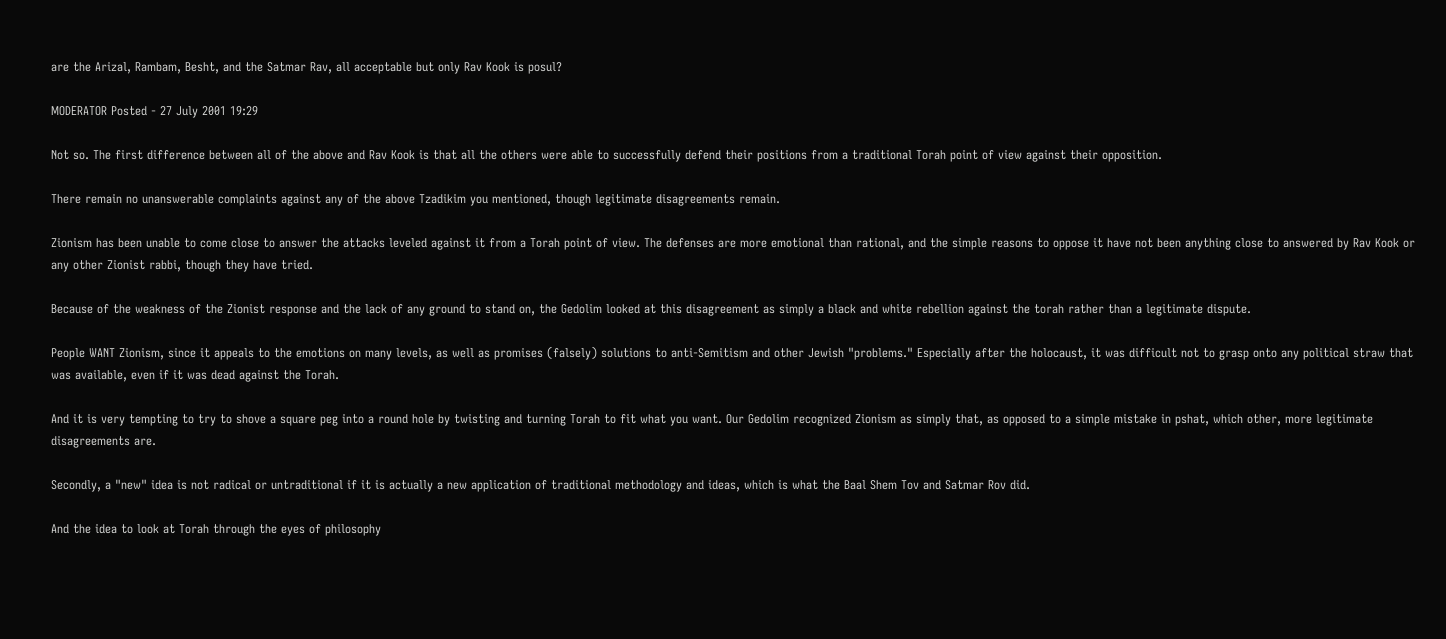are the Arizal, Rambam, Besht, and the Satmar Rav, all acceptable but only Rav Kook is posul?

MODERATOR Posted - 27 July 2001 19:29

Not so. The first difference between all of the above and Rav Kook is that all the others were able to successfully defend their positions from a traditional Torah point of view against their opposition.

There remain no unanswerable complaints against any of the above Tzadikim you mentioned, though legitimate disagreements remain.

Zionism has been unable to come close to answer the attacks leveled against it from a Torah point of view. The defenses are more emotional than rational, and the simple reasons to oppose it have not been anything close to answered by Rav Kook or any other Zionist rabbi, though they have tried.

Because of the weakness of the Zionist response and the lack of any ground to stand on, the Gedolim looked at this disagreement as simply a black and white rebellion against the torah rather than a legitimate dispute.

People WANT Zionism, since it appeals to the emotions on many levels, as well as promises (falsely) solutions to anti-Semitism and other Jewish "problems." Especially after the holocaust, it was difficult not to grasp onto any political straw that was available, even if it was dead against the Torah.

And it is very tempting to try to shove a square peg into a round hole by twisting and turning Torah to fit what you want. Our Gedolim recognized Zionism as simply that, as opposed to a simple mistake in pshat, which other, more legitimate disagreements are.

Secondly, a "new" idea is not radical or untraditional if it is actually a new application of traditional methodology and ideas, which is what the Baal Shem Tov and Satmar Rov did.

And the idea to look at Torah through the eyes of philosophy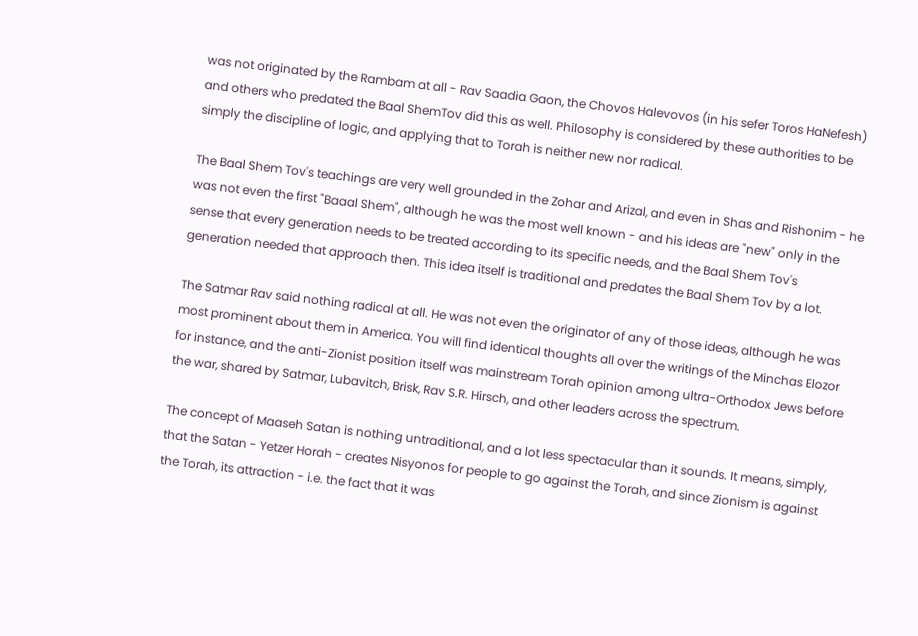was not originated by the Rambam at all - Rav Saadia Gaon, the Chovos Halevovos (in his sefer Toros HaNefesh) and others who predated the Baal ShemTov did this as well. Philosophy is considered by these authorities to be simply the discipline of logic, and applying that to Torah is neither new nor radical.

The Baal Shem Tov's teachings are very well grounded in the Zohar and Arizal, and even in Shas and Rishonim - he was not even the first "Baaal Shem", although he was the most well known - and his ideas are "new" only in the sense that every generation needs to be treated according to its specific needs, and the Baal Shem Tov's generation needed that approach then. This idea itself is traditional and predates the Baal Shem Tov by a lot.

The Satmar Rav said nothing radical at all. He was not even the originator of any of those ideas, although he was most prominent about them in America. You will find identical thoughts all over the writings of the Minchas Elozor for instance, and the anti-Zionist position itself was mainstream Torah opinion among ultra-Orthodox Jews before the war, shared by Satmar, Lubavitch, Brisk, Rav S.R. Hirsch, and other leaders across the spectrum.

The concept of Maaseh Satan is nothing untraditional, and a lot less spectacular than it sounds. It means, simply, that the Satan - Yetzer Horah - creates Nisyonos for people to go against the Torah, and since Zionism is against the Torah, its attraction - i.e. the fact that it was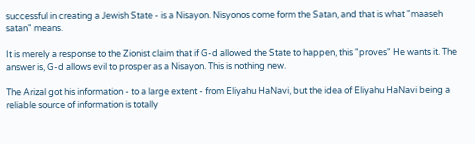successful in creating a Jewish State - is a Nisayon. Nisyonos come form the Satan, and that is what "maaseh satan" means.

It is merely a response to the Zionist claim that if G-d allowed the State to happen, this "proves" He wants it. The answer is, G-d allows evil to prosper as a Nisayon. This is nothing new.

The Arizal got his information - to a large extent - from Eliyahu HaNavi, but the idea of Eliyahu HaNavi being a reliable source of information is totally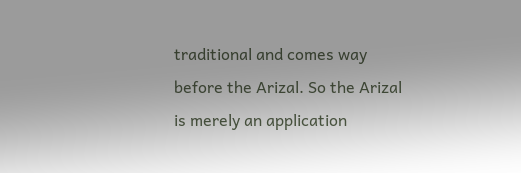traditional and comes way before the Arizal. So the Arizal is merely an application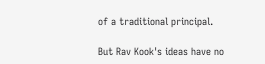of a traditional principal.

But Rav Kook's ideas have no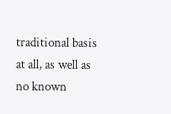traditional basis at all, as well as no known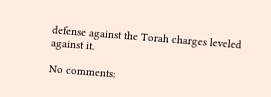defense against the Torah charges leveled against it.

No comments: